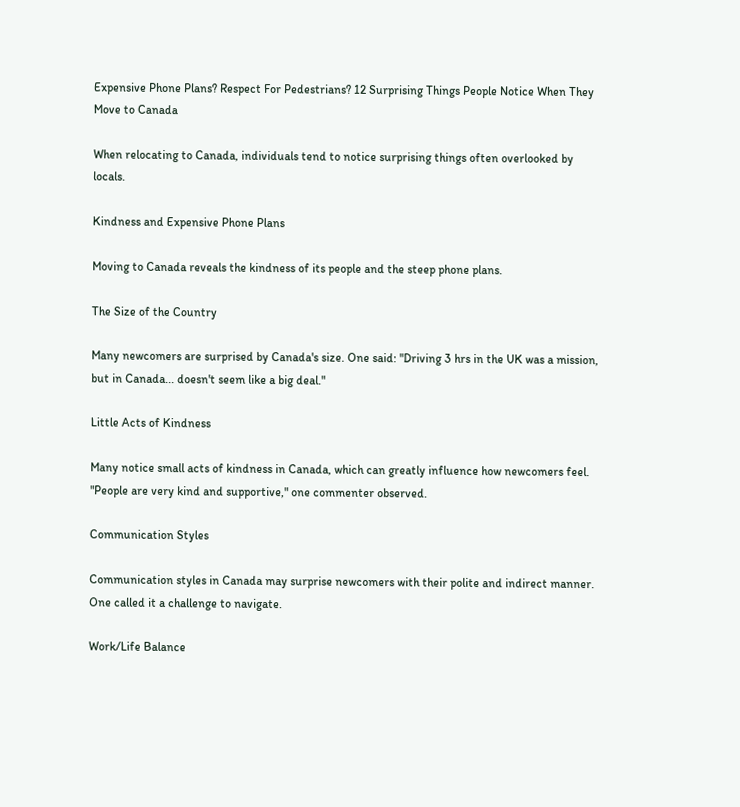Expensive Phone Plans? Respect For Pedestrians? 12 Surprising Things People Notice When They Move to Canada

When relocating to Canada, individuals tend to notice surprising things often overlooked by locals.

Kindness and Expensive Phone Plans

Moving to Canada reveals the kindness of its people and the steep phone plans.

The Size of the Country

Many newcomers are surprised by Canada's size. One said: "Driving 3 hrs in the UK was a mission, but in Canada... doesn't seem like a big deal."

Little Acts of Kindness

Many notice small acts of kindness in Canada, which can greatly influence how newcomers feel. "People are very kind and supportive," one commenter observed.

Communication Styles

Communication styles in Canada may surprise newcomers with their polite and indirect manner. One called it a challenge to navigate.

Work/Life Balance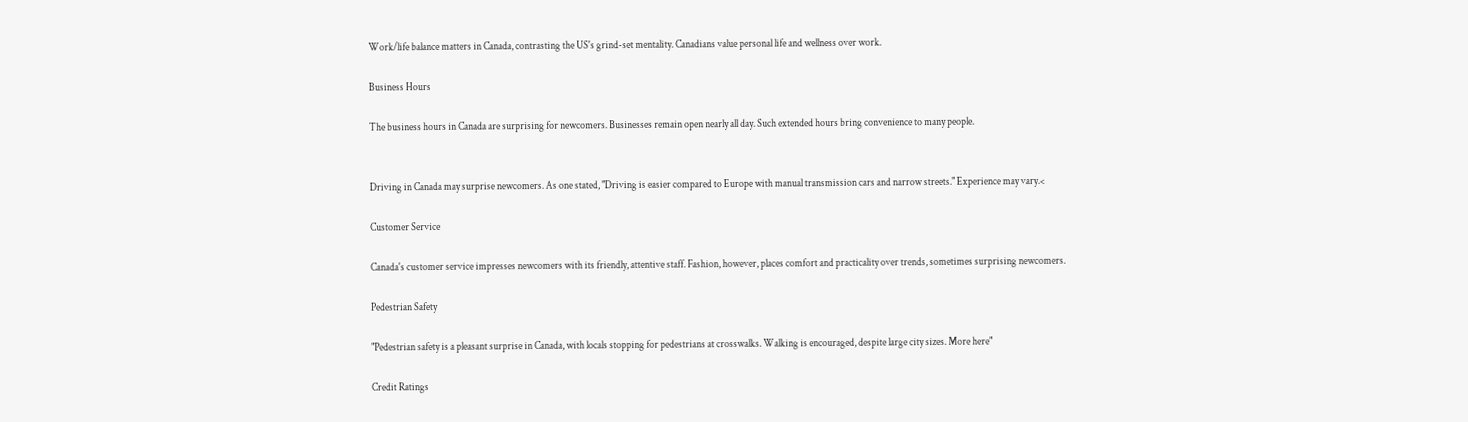Work/life balance matters in Canada, contrasting the US's grind-set mentality. Canadians value personal life and wellness over work.

Business Hours

The business hours in Canada are surprising for newcomers. Businesses remain open nearly all day. Such extended hours bring convenience to many people.


Driving in Canada may surprise newcomers. As one stated, "Driving is easier compared to Europe with manual transmission cars and narrow streets." Experience may vary.<

Customer Service

Canada's customer service impresses newcomers with its friendly, attentive staff. Fashion, however, places comfort and practicality over trends, sometimes surprising newcomers.

Pedestrian Safety

"Pedestrian safety is a pleasant surprise in Canada, with locals stopping for pedestrians at crosswalks. Walking is encouraged, despite large city sizes. More here"

Credit Ratings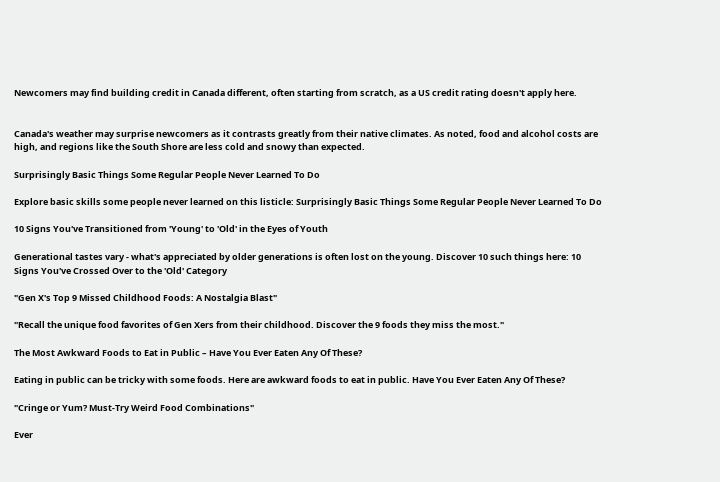Newcomers may find building credit in Canada different, often starting from scratch, as a US credit rating doesn't apply here.


Canada's weather may surprise newcomers as it contrasts greatly from their native climates. As noted, food and alcohol costs are high, and regions like the South Shore are less cold and snowy than expected.

Surprisingly Basic Things Some Regular People Never Learned To Do

Explore basic skills some people never learned on this listicle: Surprisingly Basic Things Some Regular People Never Learned To Do

10 Signs You've Transitioned from 'Young' to 'Old' in the Eyes of Youth

Generational tastes vary - what's appreciated by older generations is often lost on the young. Discover 10 such things here: 10 Signs You've Crossed Over to the 'Old' Category

"Gen X's Top 9 Missed Childhood Foods: A Nostalgia Blast"

"Recall the unique food favorites of Gen Xers from their childhood. Discover the 9 foods they miss the most."

The Most Awkward Foods to Eat in Public – Have You Ever Eaten Any Of These?

Eating in public can be tricky with some foods. Here are awkward foods to eat in public. Have You Ever Eaten Any Of These?

"Cringe or Yum? Must-Try Weird Food Combinations"

Ever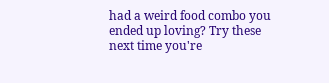had a weird food combo you ended up loving? Try these next time you're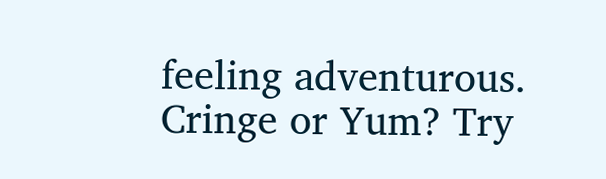feeling adventurous. Cringe or Yum? Try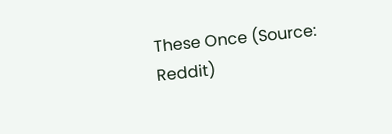These Once (Source: Reddit)